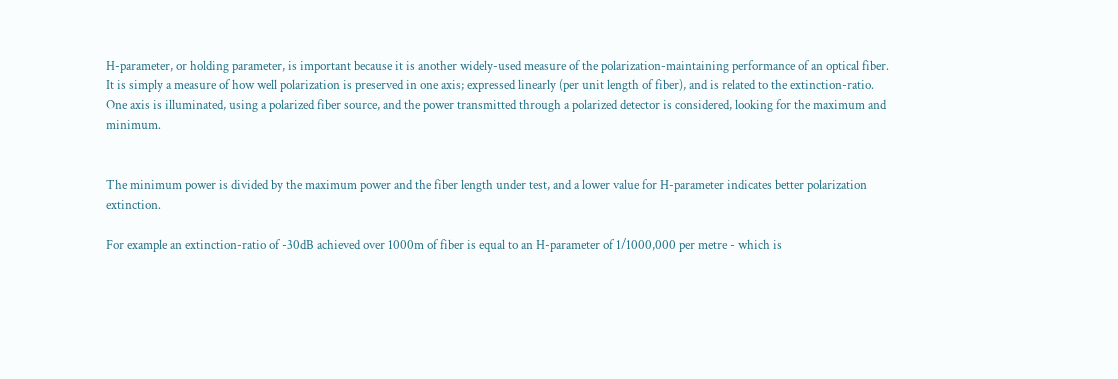H-parameter, or holding parameter, is important because it is another widely-used measure of the polarization-maintaining performance of an optical fiber. It is simply a measure of how well polarization is preserved in one axis; expressed linearly (per unit length of fiber), and is related to the extinction-ratio. One axis is illuminated, using a polarized fiber source, and the power transmitted through a polarized detector is considered, looking for the maximum and minimum.


The minimum power is divided by the maximum power and the fiber length under test, and a lower value for H-parameter indicates better polarization extinction.

For example an extinction-ratio of -30dB achieved over 1000m of fiber is equal to an H-parameter of 1/1000,000 per metre - which is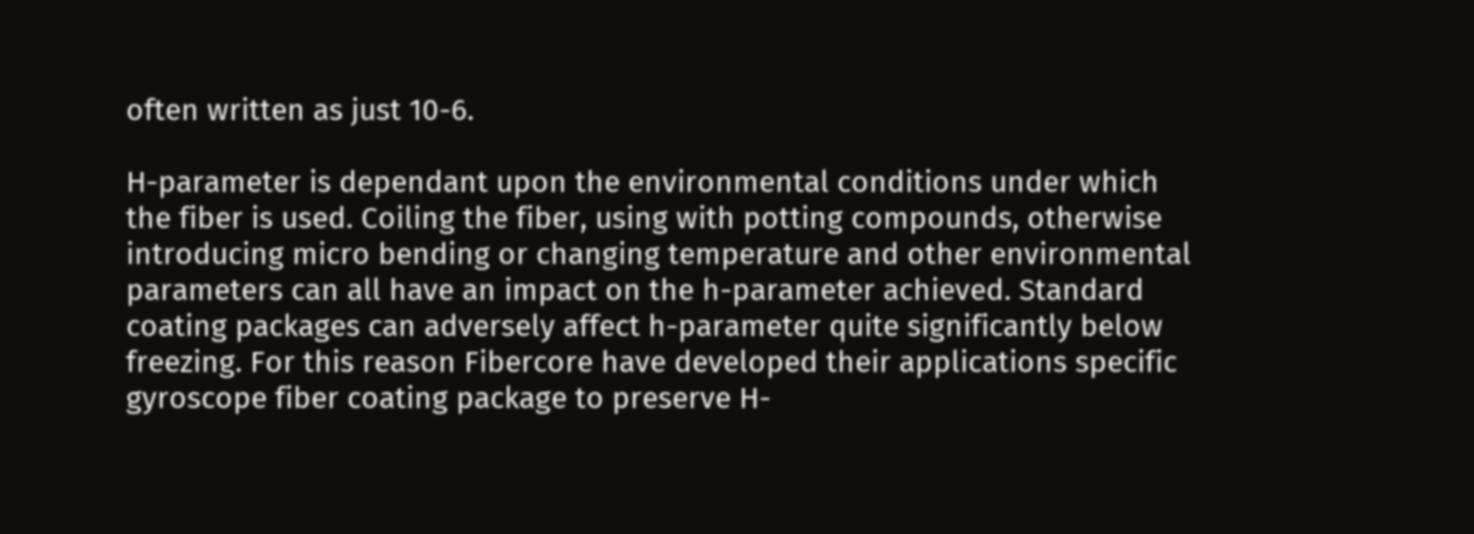often written as just 10-6.

H-parameter is dependant upon the environmental conditions under which the fiber is used. Coiling the fiber, using with potting compounds, otherwise introducing micro bending or changing temperature and other environmental parameters can all have an impact on the h-parameter achieved. Standard coating packages can adversely affect h-parameter quite significantly below freezing. For this reason Fibercore have developed their applications specific gyroscope fiber coating package to preserve H-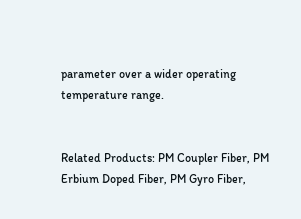parameter over a wider operating temperature range.


Related Products: PM Coupler Fiber, PM Erbium Doped Fiber, PM Gyro Fiber,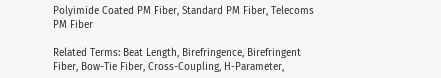Polyimide Coated PM Fiber, Standard PM Fiber, Telecoms PM Fiber

Related Terms: Beat Length, Birefringence, Birefringent Fiber, Bow-Tie Fiber, Cross-Coupling, H-Parameter,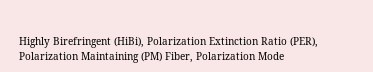Highly Birefringent (HiBi), Polarization Extinction Ratio (PER), Polarization Maintaining (PM) Fiber, Polarization Mode